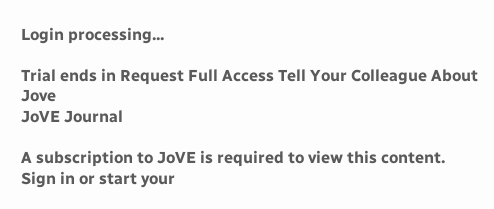Login processing...

Trial ends in Request Full Access Tell Your Colleague About Jove
JoVE Journal

A subscription to JoVE is required to view this content. Sign in or start your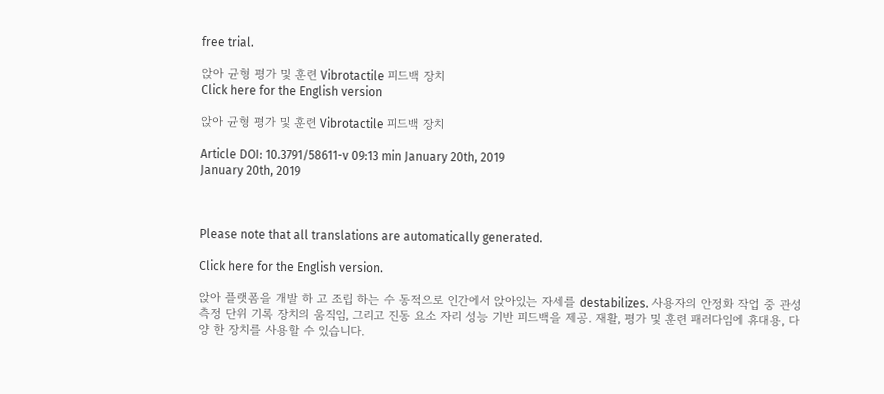free trial.

앉아 균형 평가 및 훈련 Vibrotactile 피드백 장치
Click here for the English version

앉아 균형 평가 및 훈련 Vibrotactile 피드백 장치

Article DOI: 10.3791/58611-v 09:13 min January 20th, 2019
January 20th, 2019



Please note that all translations are automatically generated.

Click here for the English version.

앉아 플랫폼을 개발 하 고 조립 하는 수 동적으로 인간에서 앉아있는 자세를 destabilizes. 사용자의 안정화 작업 중 관성 측정 단위 기록 장치의 움직임, 그리고 진동 요소 자리 성능 기반 피드백을 제공. 재활, 평가 및 훈련 패러다임에 휴대용, 다양 한 장치를 사용할 수 있습니다.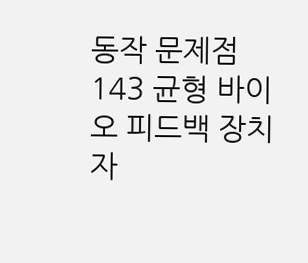동작 문제점 143 균형 바이오 피드백 장치 자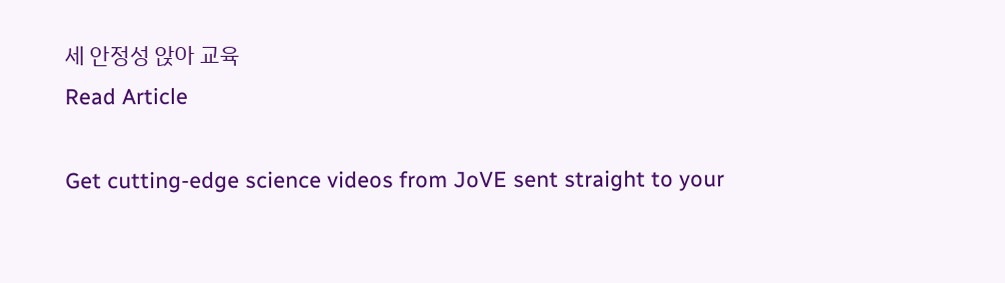세 안정성 앉아 교육
Read Article

Get cutting-edge science videos from JoVE sent straight to your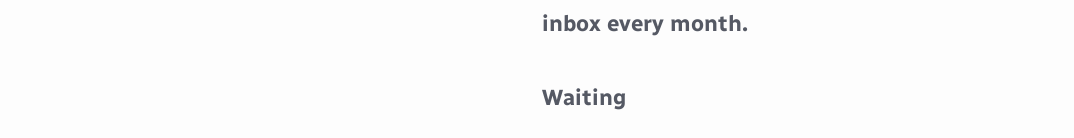inbox every month.

Waiting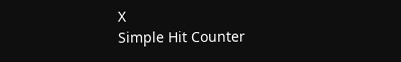X
Simple Hit Counter